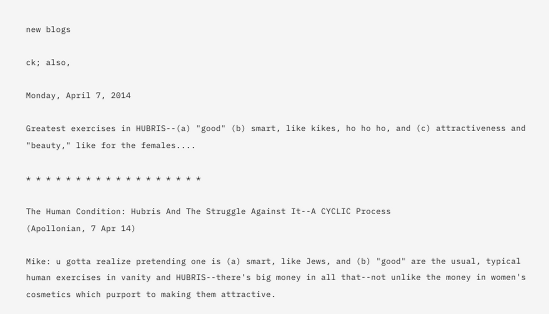new blogs

ck; also,

Monday, April 7, 2014

Greatest exercises in HUBRIS--(a) "good" (b) smart, like kikes, ho ho ho, and (c) attractiveness and "beauty," like for the females....

* * * * * * * * * * * * * * * * * *

The Human Condition: Hubris And The Struggle Against It--A CYCLIC Process
(Apollonian, 7 Apr 14)

Mike: u gotta realize pretending one is (a) smart, like Jews, and (b) "good" are the usual, typical human exercises in vanity and HUBRIS--there's big money in all that--not unlike the money in women's cosmetics which purport to making them attractive.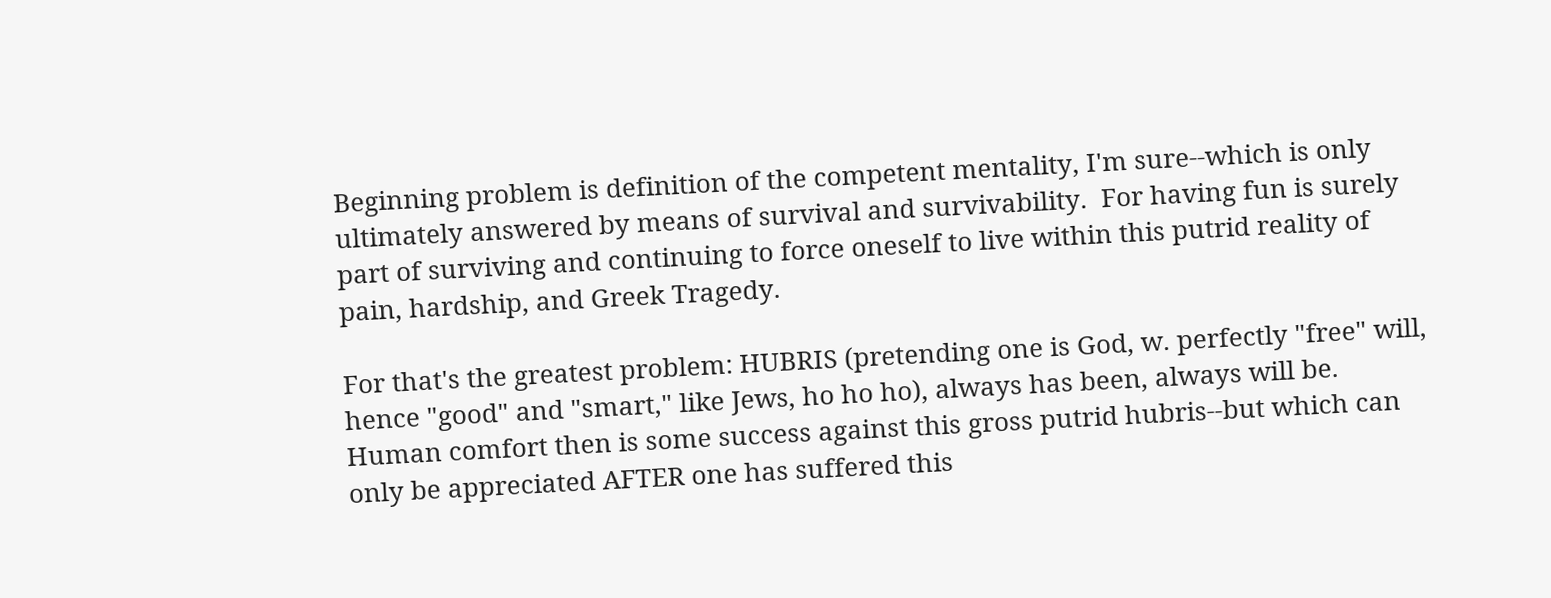Beginning problem is definition of the competent mentality, I'm sure--which is only ultimately answered by means of survival and survivability.  For having fun is surely part of surviving and continuing to force oneself to live within this putrid reality of pain, hardship, and Greek Tragedy.

For that's the greatest problem: HUBRIS (pretending one is God, w. perfectly "free" will, hence "good" and "smart," like Jews, ho ho ho), always has been, always will be.  Human comfort then is some success against this gross putrid hubris--but which can only be appreciated AFTER one has suffered this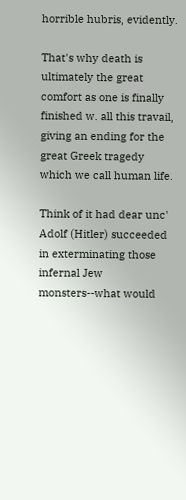horrible hubris, evidently.

That's why death is ultimately the great comfort as one is finally finished w. all this travail, giving an ending for the great Greek tragedy which we call human life.

Think of it had dear unc' Adolf (Hitler) succeeded in exterminating those infernal Jew monsters--what would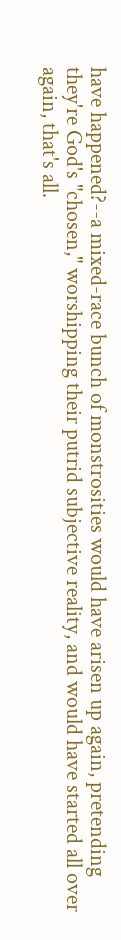have happened?--a mixed-race bunch of monstrosities would have arisen up again, pretending they're God's "chosen," worshipping their putrid subjective reality, and would have started all over again, that's all.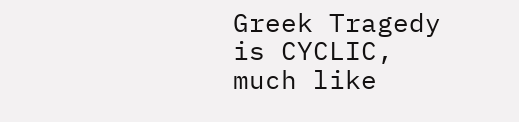Greek Tragedy is CYCLIC, much like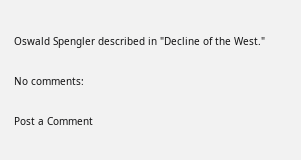Oswald Spengler described in "Decline of the West."

No comments:

Post a Comment